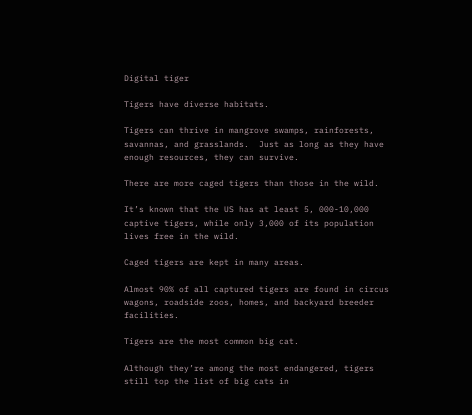Digital tiger

Tigers have diverse habitats.

Tigers can thrive in mangrove swamps, rainforests, savannas, and grasslands.  Just as long as they have enough resources, they can survive.

There are more caged tigers than those in the wild.

It’s known that the US has at least 5, 000-10,000 captive tigers, while only 3,000 of its population lives free in the wild.

Caged tigers are kept in many areas.

Almost 90% of all captured tigers are found in circus wagons, roadside zoos, homes, and backyard breeder facilities.

Tigers are the most common big cat.

Although they’re among the most endangered, tigers still top the list of big cats in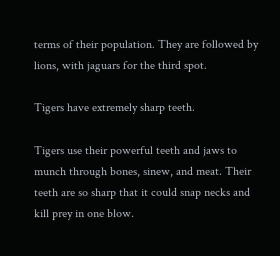terms of their population. They are followed by lions, with jaguars for the third spot.

Tigers have extremely sharp teeth.

Tigers use their powerful teeth and jaws to munch through bones, sinew, and meat. Their teeth are so sharp that it could snap necks and kill prey in one blow.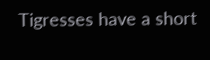Tigresses have a short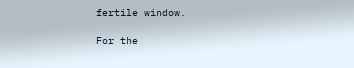fertile window.

For the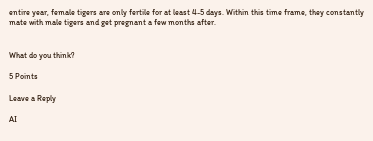entire year, female tigers are only fertile for at least 4-5 days. Within this time frame, they constantly mate with male tigers and get pregnant a few months after.


What do you think?

5 Points

Leave a Reply

AI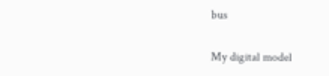bus

My digital model